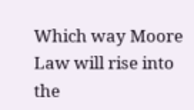Which way Moore Law will rise into the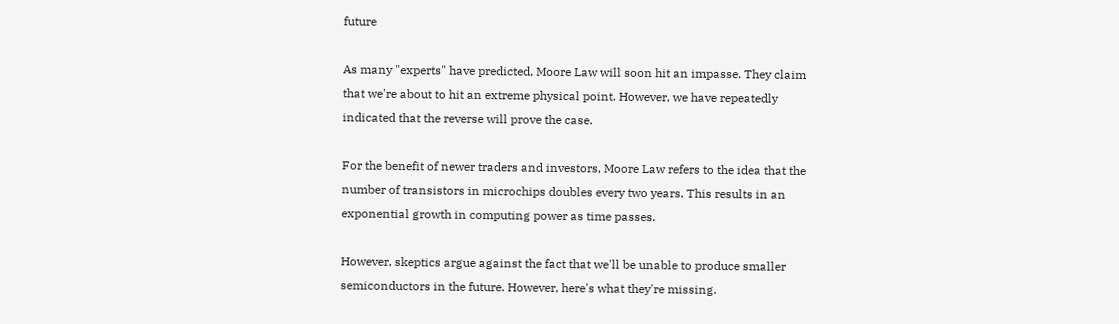future

As many "experts" have predicted, Moore Law will soon hit an impasse. They claim that we're about to hit an extreme physical point. However, we have repeatedly indicated that the reverse will prove the case.

For the benefit of newer traders and investors, Moore Law refers to the idea that the number of transistors in microchips doubles every two years. This results in an exponential growth in computing power as time passes.

However, skeptics argue against the fact that we'll be unable to produce smaller semiconductors in the future. However, here's what they're missing.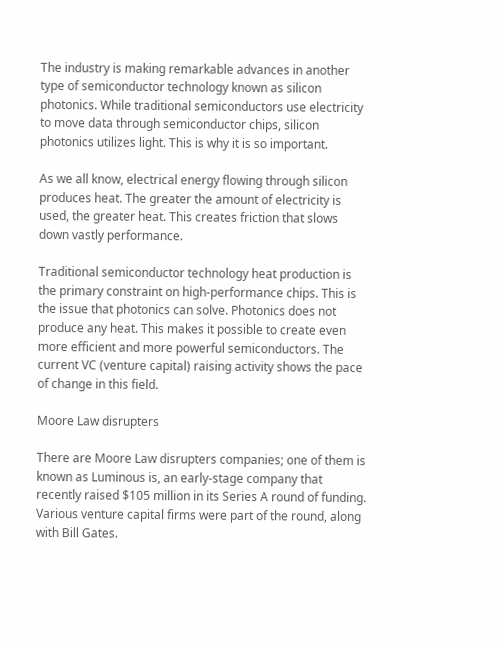The industry is making remarkable advances in another type of semiconductor technology known as silicon photonics. While traditional semiconductors use electricity to move data through semiconductor chips, silicon photonics utilizes light. This is why it is so important.

As we all know, electrical energy flowing through silicon produces heat. The greater the amount of electricity is used, the greater heat. This creates friction that slows down vastly performance.

Traditional semiconductor technology heat production is the primary constraint on high-performance chips. This is the issue that photonics can solve. Photonics does not produce any heat. This makes it possible to create even more efficient and more powerful semiconductors. The current VC (venture capital) raising activity shows the pace of change in this field.

Moore Law disrupters

There are Moore Law disrupters companies; one of them is known as Luminous is, an early-stage company that recently raised $105 million in its Series A round of funding. Various venture capital firms were part of the round, along with Bill Gates.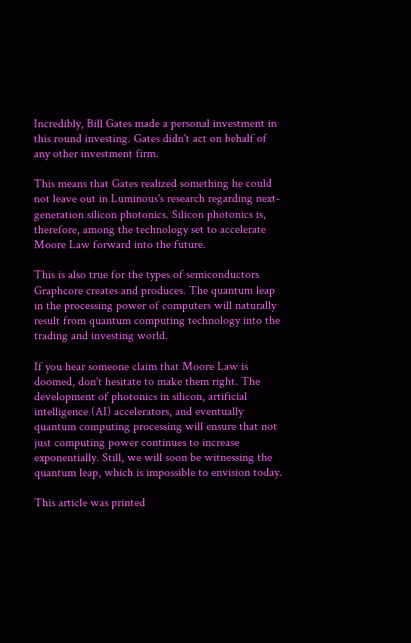Incredibly, Bill Gates made a personal investment in this round investing. Gates didn't act on behalf of any other investment firm.

This means that Gates realized something he could not leave out in Luminous's research regarding next-generation silicon photonics. Silicon photonics is, therefore, among the technology set to accelerate Moore Law forward into the future.

This is also true for the types of semiconductors Graphcore creates and produces. The quantum leap in the processing power of computers will naturally result from quantum computing technology into the trading and investing world.

If you hear someone claim that Moore Law is doomed, don't hesitate to make them right. The development of photonics in silicon, artificial intelligence (AI) accelerators, and eventually quantum computing processing will ensure that not just computing power continues to increase exponentially. Still, we will soon be witnessing the quantum leap, which is impossible to envision today.

This article was printed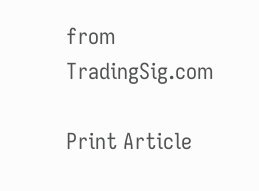from TradingSig.com

Print Article